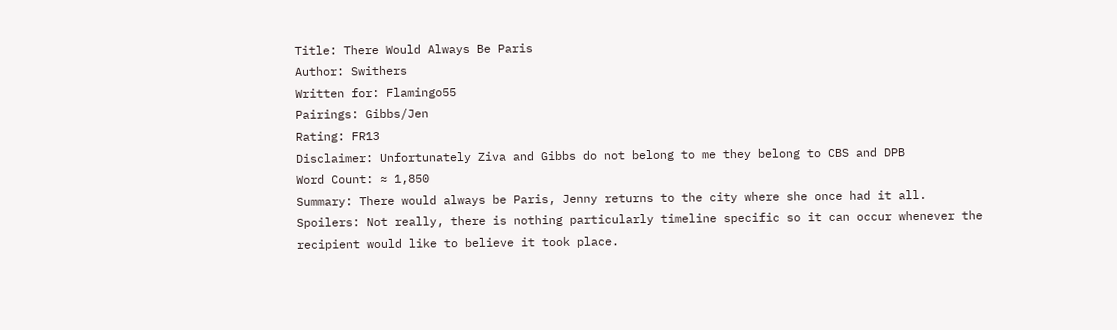Title: There Would Always Be Paris
Author: Swithers
Written for: Flamingo55
Pairings: Gibbs/Jen
Rating: FR13
Disclaimer: Unfortunately Ziva and Gibbs do not belong to me they belong to CBS and DPB
Word Count: ≈ 1,850
Summary: There would always be Paris, Jenny returns to the city where she once had it all.
Spoilers: Not really, there is nothing particularly timeline specific so it can occur whenever the recipient would like to believe it took place.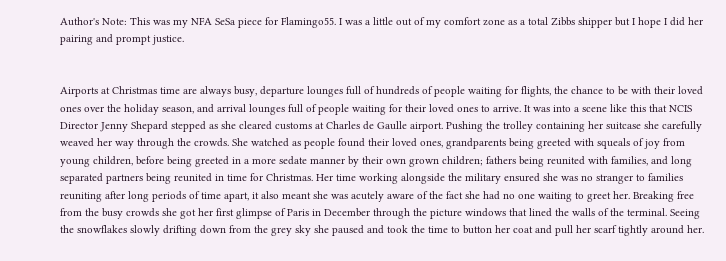Author's Note: This was my NFA SeSa piece for Flamingo55. I was a little out of my comfort zone as a total Zibbs shipper but I hope I did her pairing and prompt justice.


Airports at Christmas time are always busy, departure lounges full of hundreds of people waiting for flights, the chance to be with their loved ones over the holiday season, and arrival lounges full of people waiting for their loved ones to arrive. It was into a scene like this that NCIS Director Jenny Shepard stepped as she cleared customs at Charles de Gaulle airport. Pushing the trolley containing her suitcase she carefully weaved her way through the crowds. She watched as people found their loved ones, grandparents being greeted with squeals of joy from young children, before being greeted in a more sedate manner by their own grown children; fathers being reunited with families, and long separated partners being reunited in time for Christmas. Her time working alongside the military ensured she was no stranger to families reuniting after long periods of time apart, it also meant she was acutely aware of the fact she had no one waiting to greet her. Breaking free from the busy crowds she got her first glimpse of Paris in December through the picture windows that lined the walls of the terminal. Seeing the snowflakes slowly drifting down from the grey sky she paused and took the time to button her coat and pull her scarf tightly around her.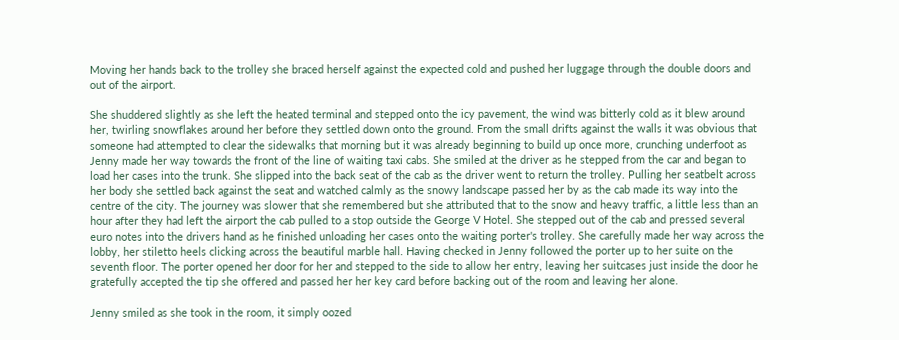Moving her hands back to the trolley she braced herself against the expected cold and pushed her luggage through the double doors and out of the airport.

She shuddered slightly as she left the heated terminal and stepped onto the icy pavement, the wind was bitterly cold as it blew around her, twirling snowflakes around her before they settled down onto the ground. From the small drifts against the walls it was obvious that someone had attempted to clear the sidewalks that morning but it was already beginning to build up once more, crunching underfoot as Jenny made her way towards the front of the line of waiting taxi cabs. She smiled at the driver as he stepped from the car and began to load her cases into the trunk. She slipped into the back seat of the cab as the driver went to return the trolley. Pulling her seatbelt across her body she settled back against the seat and watched calmly as the snowy landscape passed her by as the cab made its way into the centre of the city. The journey was slower that she remembered but she attributed that to the snow and heavy traffic, a little less than an hour after they had left the airport the cab pulled to a stop outside the George V Hotel. She stepped out of the cab and pressed several euro notes into the drivers hand as he finished unloading her cases onto the waiting porter's trolley. She carefully made her way across the lobby, her stiletto heels clicking across the beautiful marble hall. Having checked in Jenny followed the porter up to her suite on the seventh floor. The porter opened her door for her and stepped to the side to allow her entry, leaving her suitcases just inside the door he gratefully accepted the tip she offered and passed her her key card before backing out of the room and leaving her alone.

Jenny smiled as she took in the room, it simply oozed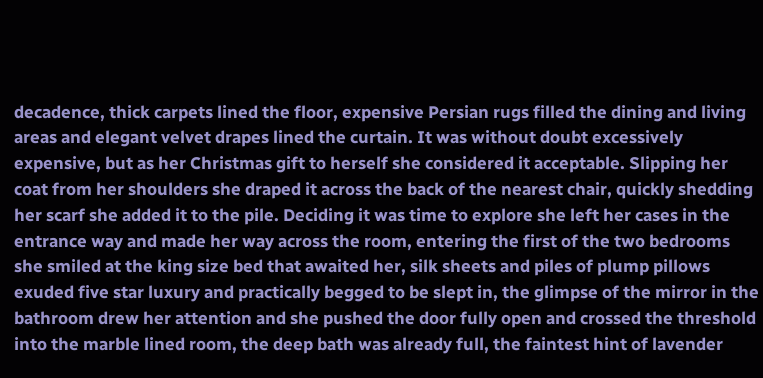decadence, thick carpets lined the floor, expensive Persian rugs filled the dining and living areas and elegant velvet drapes lined the curtain. It was without doubt excessively expensive, but as her Christmas gift to herself she considered it acceptable. Slipping her coat from her shoulders she draped it across the back of the nearest chair, quickly shedding her scarf she added it to the pile. Deciding it was time to explore she left her cases in the entrance way and made her way across the room, entering the first of the two bedrooms she smiled at the king size bed that awaited her, silk sheets and piles of plump pillows exuded five star luxury and practically begged to be slept in, the glimpse of the mirror in the bathroom drew her attention and she pushed the door fully open and crossed the threshold into the marble lined room, the deep bath was already full, the faintest hint of lavender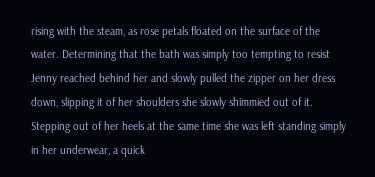rising with the steam, as rose petals floated on the surface of the water. Determining that the bath was simply too tempting to resist Jenny reached behind her and slowly pulled the zipper on her dress down, slipping it of her shoulders she slowly shimmied out of it. Stepping out of her heels at the same time she was left standing simply in her underwear, a quick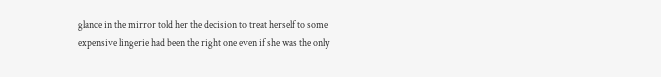glance in the mirror told her the decision to treat herself to some expensive lingerie had been the right one even if she was the only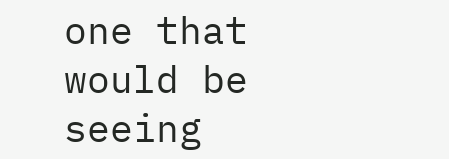one that would be seeing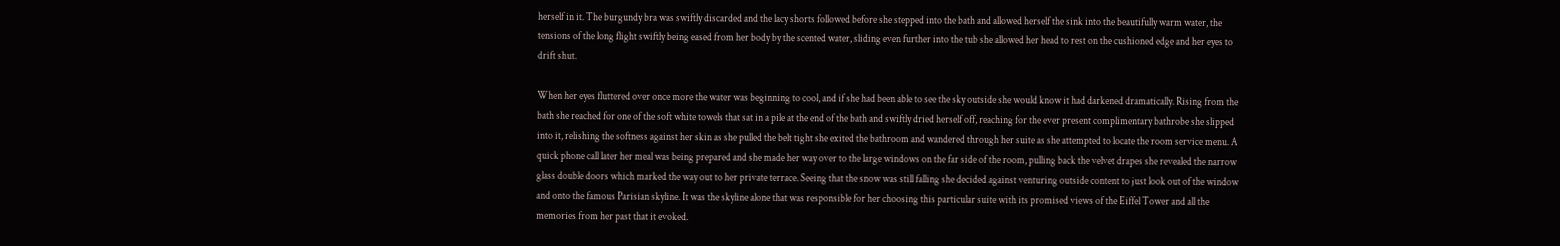herself in it. The burgundy bra was swiftly discarded and the lacy shorts followed before she stepped into the bath and allowed herself the sink into the beautifully warm water, the tensions of the long flight swiftly being eased from her body by the scented water, sliding even further into the tub she allowed her head to rest on the cushioned edge and her eyes to drift shut.

When her eyes fluttered over once more the water was beginning to cool, and if she had been able to see the sky outside she would know it had darkened dramatically. Rising from the bath she reached for one of the soft white towels that sat in a pile at the end of the bath and swiftly dried herself off, reaching for the ever present complimentary bathrobe she slipped into it, relishing the softness against her skin as she pulled the belt tight she exited the bathroom and wandered through her suite as she attempted to locate the room service menu. A quick phone call later her meal was being prepared and she made her way over to the large windows on the far side of the room, pulling back the velvet drapes she revealed the narrow glass double doors which marked the way out to her private terrace. Seeing that the snow was still falling she decided against venturing outside content to just look out of the window and onto the famous Parisian skyline. It was the skyline alone that was responsible for her choosing this particular suite with its promised views of the Eiffel Tower and all the memories from her past that it evoked.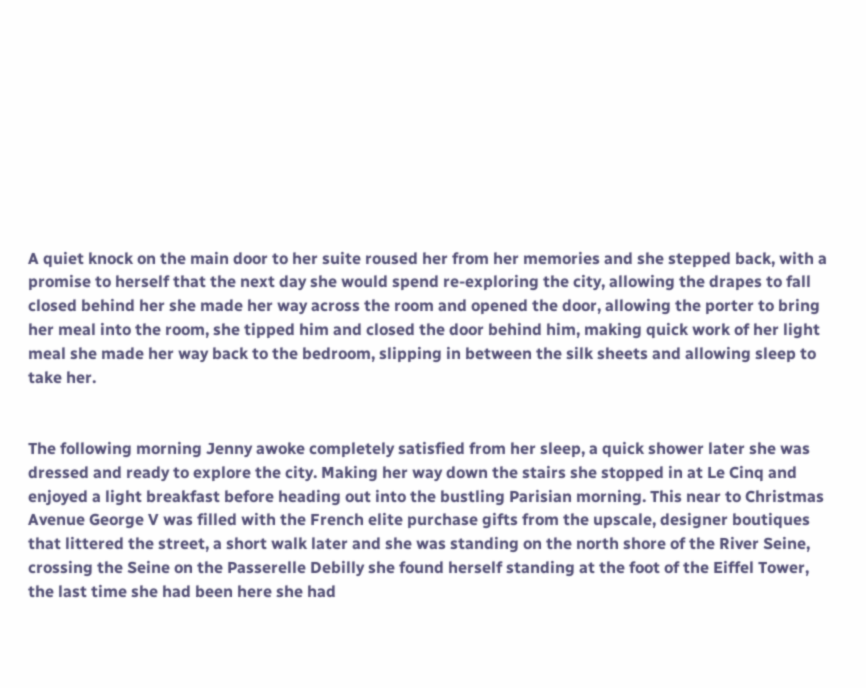A quiet knock on the main door to her suite roused her from her memories and she stepped back, with a promise to herself that the next day she would spend re-exploring the city, allowing the drapes to fall closed behind her she made her way across the room and opened the door, allowing the porter to bring her meal into the room, she tipped him and closed the door behind him, making quick work of her light meal she made her way back to the bedroom, slipping in between the silk sheets and allowing sleep to take her.


The following morning Jenny awoke completely satisfied from her sleep, a quick shower later she was dressed and ready to explore the city. Making her way down the stairs she stopped in at Le Cinq and enjoyed a light breakfast before heading out into the bustling Parisian morning. This near to Christmas Avenue George V was filled with the French elite purchase gifts from the upscale, designer boutiques that littered the street, a short walk later and she was standing on the north shore of the River Seine, crossing the Seine on the Passerelle Debilly she found herself standing at the foot of the Eiffel Tower, the last time she had been here she had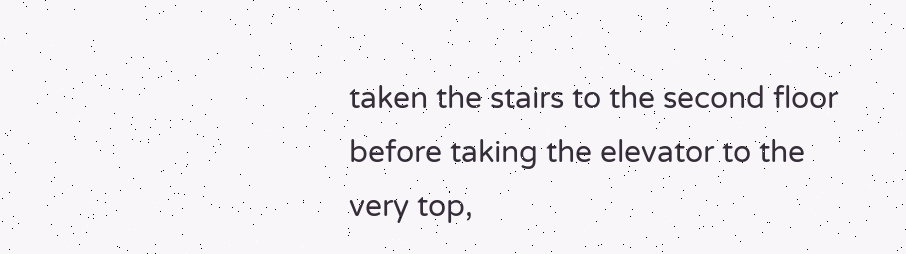taken the stairs to the second floor before taking the elevator to the very top,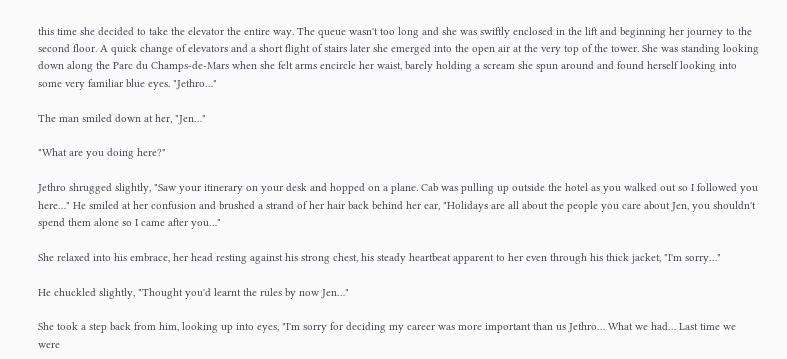this time she decided to take the elevator the entire way. The queue wasn't too long and she was swiftly enclosed in the lift and beginning her journey to the second floor. A quick change of elevators and a short flight of stairs later she emerged into the open air at the very top of the tower. She was standing looking down along the Parc du Champs-de-Mars when she felt arms encircle her waist, barely holding a scream she spun around and found herself looking into some very familiar blue eyes. "Jethro…"

The man smiled down at her, "Jen…"

"What are you doing here?"

Jethro shrugged slightly, "Saw your itinerary on your desk and hopped on a plane. Cab was pulling up outside the hotel as you walked out so I followed you here…" He smiled at her confusion and brushed a strand of her hair back behind her ear, "Holidays are all about the people you care about Jen, you shouldn't spend them alone so I came after you…"

She relaxed into his embrace, her head resting against his strong chest, his steady heartbeat apparent to her even through his thick jacket, "I'm sorry…"

He chuckled slightly, "Thought you'd learnt the rules by now Jen…"

She took a step back from him, looking up into eyes, "I'm sorry for deciding my career was more important than us Jethro… What we had… Last time we were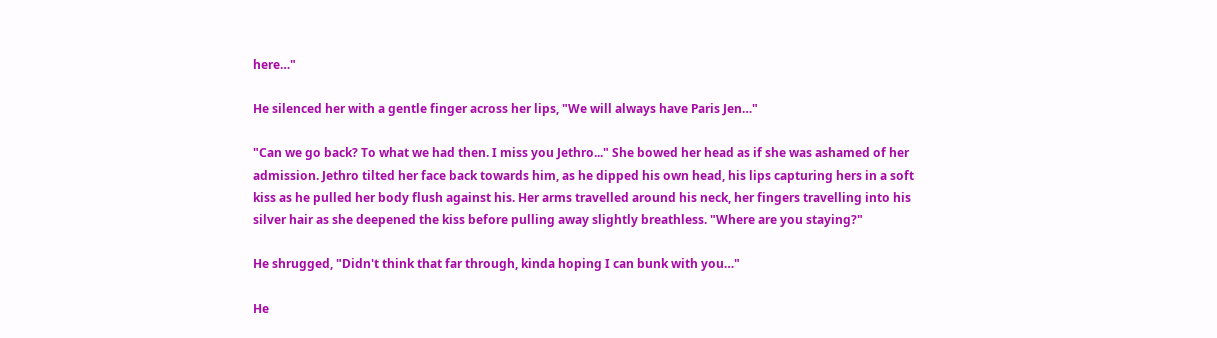here…"

He silenced her with a gentle finger across her lips, "We will always have Paris Jen…"

"Can we go back? To what we had then. I miss you Jethro..." She bowed her head as if she was ashamed of her admission. Jethro tilted her face back towards him, as he dipped his own head, his lips capturing hers in a soft kiss as he pulled her body flush against his. Her arms travelled around his neck, her fingers travelling into his silver hair as she deepened the kiss before pulling away slightly breathless. "Where are you staying?"

He shrugged, "Didn't think that far through, kinda hoping I can bunk with you…"

He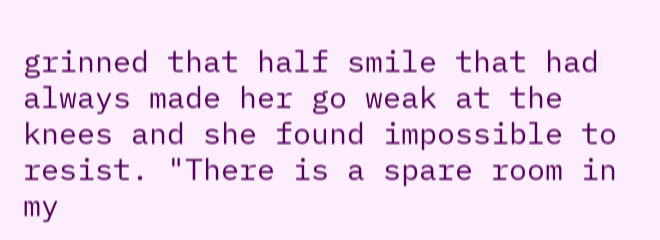grinned that half smile that had always made her go weak at the knees and she found impossible to resist. "There is a spare room in my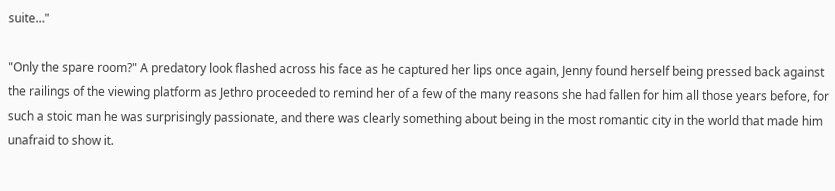suite…"

"Only the spare room?" A predatory look flashed across his face as he captured her lips once again, Jenny found herself being pressed back against the railings of the viewing platform as Jethro proceeded to remind her of a few of the many reasons she had fallen for him all those years before, for such a stoic man he was surprisingly passionate, and there was clearly something about being in the most romantic city in the world that made him unafraid to show it.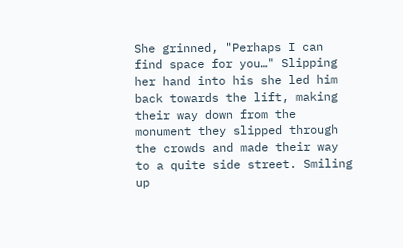She grinned, "Perhaps I can find space for you…" Slipping her hand into his she led him back towards the lift, making their way down from the monument they slipped through the crowds and made their way to a quite side street. Smiling up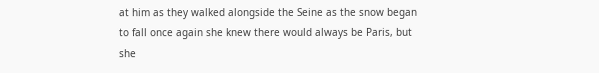at him as they walked alongside the Seine as the snow began to fall once again she knew there would always be Paris, but she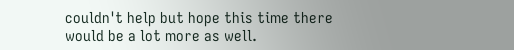couldn't help but hope this time there would be a lot more as well.